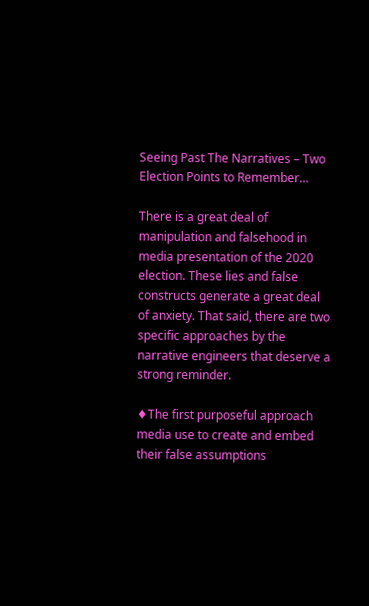Seeing Past The Narratives – Two Election Points to Remember…

There is a great deal of manipulation and falsehood in media presentation of the 2020 election. These lies and false constructs generate a great deal of anxiety. That said, there are two specific approaches by the narrative engineers that deserve a strong reminder.

♦The first purposeful approach media use to create and embed their false assumptions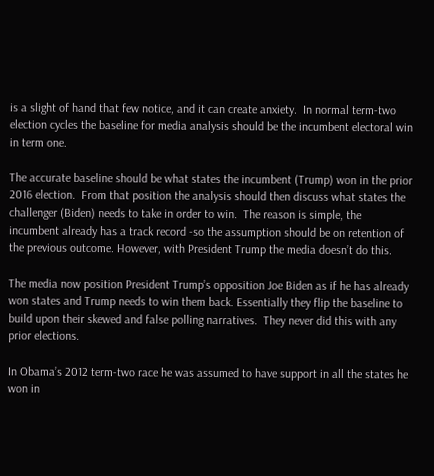is a slight of hand that few notice, and it can create anxiety.  In normal term-two election cycles the baseline for media analysis should be the incumbent electoral win in term one.

The accurate baseline should be what states the incumbent (Trump) won in the prior 2016 election.  From that position the analysis should then discuss what states the challenger (Biden) needs to take in order to win.  The reason is simple, the incumbent already has a track record -so the assumption should be on retention of the previous outcome. However, with President Trump the media doesn’t do this.

The media now position President Trump’s opposition Joe Biden as if he has already won states and Trump needs to win them back. Essentially they flip the baseline to build upon their skewed and false polling narratives.  They never did this with any prior elections.

In Obama’s 2012 term-two race he was assumed to have support in all the states he won in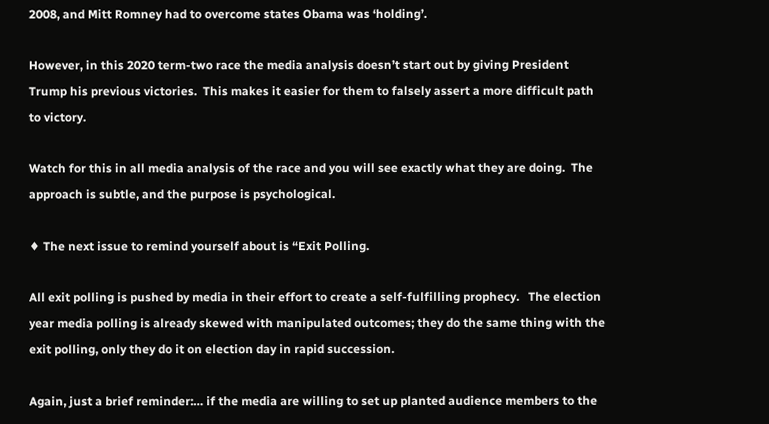2008, and Mitt Romney had to overcome states Obama was ‘holding’.

However, in this 2020 term-two race the media analysis doesn’t start out by giving President Trump his previous victories.  This makes it easier for them to falsely assert a more difficult path to victory.

Watch for this in all media analysis of the race and you will see exactly what they are doing.  The approach is subtle, and the purpose is psychological.

♦ The next issue to remind yourself about is “Exit Polling.

All exit polling is pushed by media in their effort to create a self-fulfilling prophecy.   The election year media polling is already skewed with manipulated outcomes; they do the same thing with the exit polling, only they do it on election day in rapid succession.

Again, just a brief reminder:… if the media are willing to set up planted audience members to the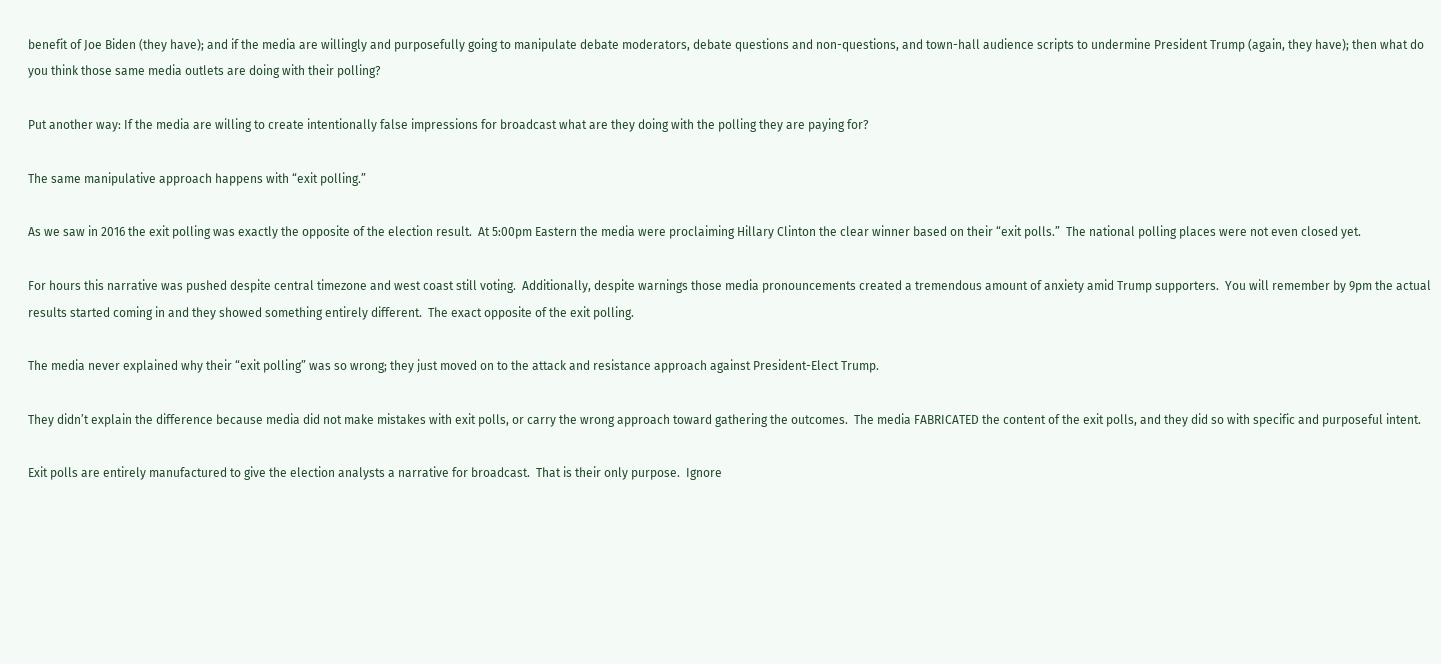benefit of Joe Biden (they have); and if the media are willingly and purposefully going to manipulate debate moderators, debate questions and non-questions, and town-hall audience scripts to undermine President Trump (again, they have); then what do you think those same media outlets are doing with their polling?

Put another way: If the media are willing to create intentionally false impressions for broadcast what are they doing with the polling they are paying for?

The same manipulative approach happens with “exit polling.”

As we saw in 2016 the exit polling was exactly the opposite of the election result.  At 5:00pm Eastern the media were proclaiming Hillary Clinton the clear winner based on their “exit polls.”  The national polling places were not even closed yet.

For hours this narrative was pushed despite central timezone and west coast still voting.  Additionally, despite warnings those media pronouncements created a tremendous amount of anxiety amid Trump supporters.  You will remember by 9pm the actual results started coming in and they showed something entirely different.  The exact opposite of the exit polling.

The media never explained why their “exit polling” was so wrong; they just moved on to the attack and resistance approach against President-Elect Trump.

They didn’t explain the difference because media did not make mistakes with exit polls, or carry the wrong approach toward gathering the outcomes.  The media FABRICATED the content of the exit polls, and they did so with specific and purposeful intent.

Exit polls are entirely manufactured to give the election analysts a narrative for broadcast.  That is their only purpose.  Ignore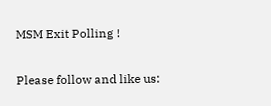MSM Exit Polling !


Please follow and like us: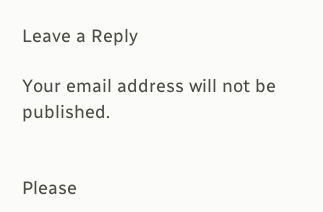Leave a Reply

Your email address will not be published.


Please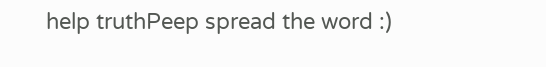help truthPeep spread the word :)